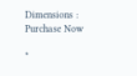Dimensions :
Purchase Now

*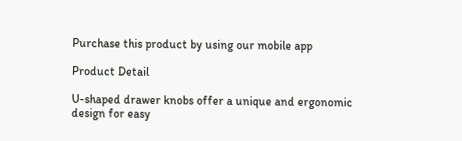Purchase this product by using our mobile app

Product Detail

U-shaped drawer knobs offer a unique and ergonomic design for easy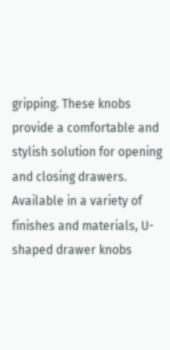gripping. These knobs provide a comfortable and stylish solution for opening and closing drawers. Available in a variety of finishes and materials, U-shaped drawer knobs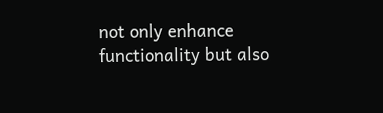not only enhance functionality but also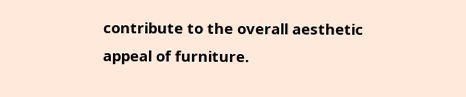contribute to the overall aesthetic appeal of furniture.